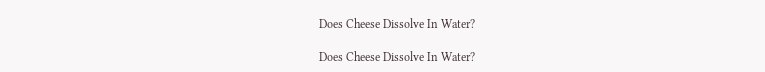Does Cheese Dissolve In Water?

Does Cheese Dissolve In Water?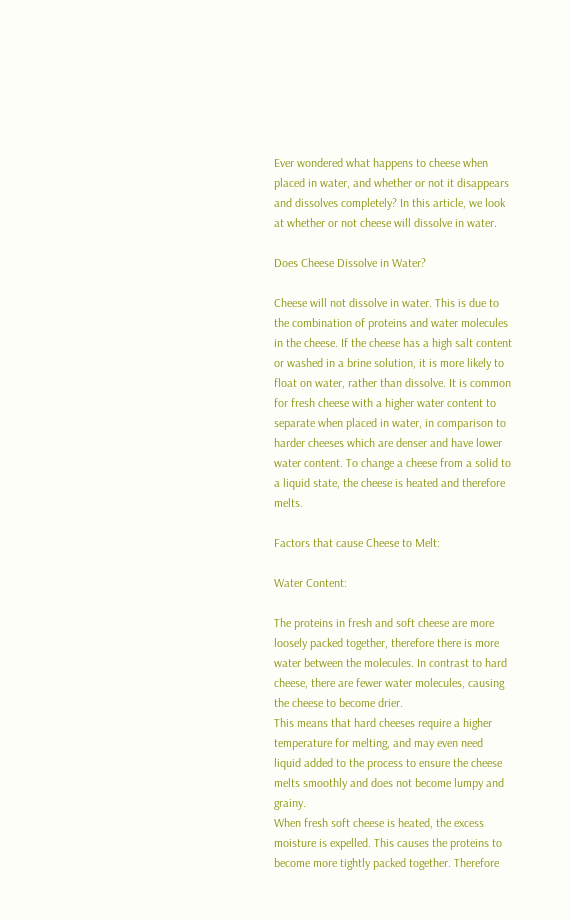Ever wondered what happens to cheese when placed in water, and whether or not it disappears and dissolves completely? In this article, we look at whether or not cheese will dissolve in water.

Does Cheese Dissolve in Water?

Cheese will not dissolve in water. This is due to the combination of proteins and water molecules in the cheese. If the cheese has a high salt content or washed in a brine solution, it is more likely to float on water, rather than dissolve. It is common for fresh cheese with a higher water content to separate when placed in water, in comparison to harder cheeses which are denser and have lower water content. To change a cheese from a solid to a liquid state, the cheese is heated and therefore melts.

Factors that cause Cheese to Melt:

Water Content:

The proteins in fresh and soft cheese are more loosely packed together, therefore there is more water between the molecules. In contrast to hard cheese, there are fewer water molecules, causing the cheese to become drier.
This means that hard cheeses require a higher temperature for melting, and may even need liquid added to the process to ensure the cheese melts smoothly and does not become lumpy and grainy.
When fresh soft cheese is heated, the excess moisture is expelled. This causes the proteins to become more tightly packed together. Therefore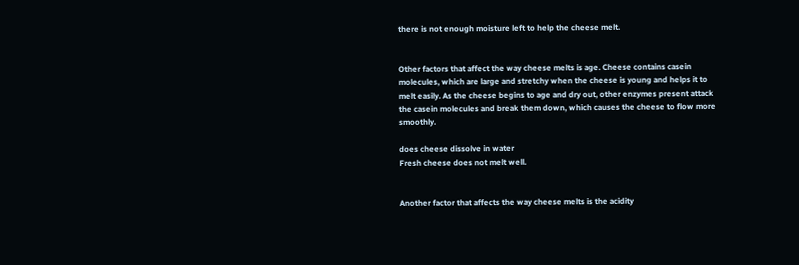there is not enough moisture left to help the cheese melt.


Other factors that affect the way cheese melts is age. Cheese contains casein molecules, which are large and stretchy when the cheese is young and helps it to melt easily. As the cheese begins to age and dry out, other enzymes present attack the casein molecules and break them down, which causes the cheese to flow more smoothly.

does cheese dissolve in water
Fresh cheese does not melt well.


Another factor that affects the way cheese melts is the acidity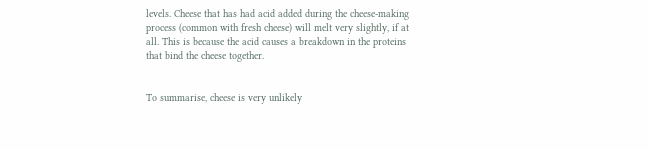levels. Cheese that has had acid added during the cheese-making process (common with fresh cheese) will melt very slightly, if at all. This is because the acid causes a breakdown in the proteins that bind the cheese together.


To summarise, cheese is very unlikely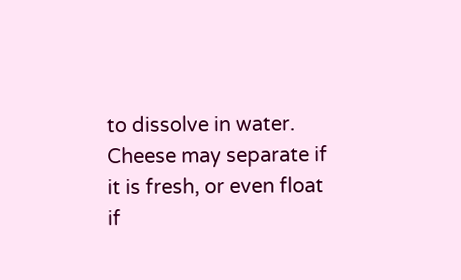to dissolve in water. Cheese may separate if it is fresh, or even float if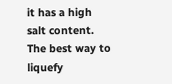it has a high salt content. The best way to liquefy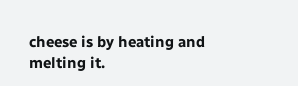cheese is by heating and melting it.